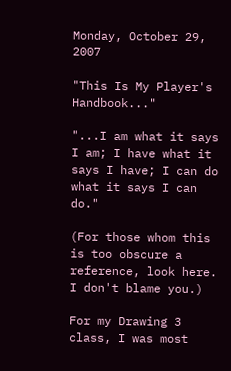Monday, October 29, 2007

"This Is My Player's Handbook..."

"...I am what it says I am; I have what it says I have; I can do what it says I can do."

(For those whom this is too obscure a reference, look here. I don't blame you.)

For my Drawing 3 class, I was most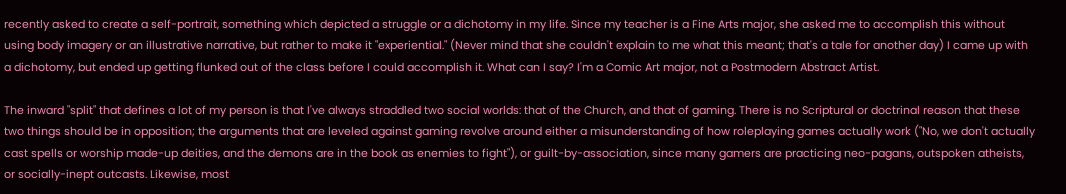recently asked to create a self-portrait, something which depicted a struggle or a dichotomy in my life. Since my teacher is a Fine Arts major, she asked me to accomplish this without using body imagery or an illustrative narrative, but rather to make it "experiential." (Never mind that she couldn't explain to me what this meant; that's a tale for another day) I came up with a dichotomy, but ended up getting flunked out of the class before I could accomplish it. What can I say? I'm a Comic Art major, not a Postmodern Abstract Artist.

The inward "split" that defines a lot of my person is that I've always straddled two social worlds: that of the Church, and that of gaming. There is no Scriptural or doctrinal reason that these two things should be in opposition; the arguments that are leveled against gaming revolve around either a misunderstanding of how roleplaying games actually work ("No, we don't actually cast spells or worship made-up deities, and the demons are in the book as enemies to fight"), or guilt-by-association, since many gamers are practicing neo-pagans, outspoken atheists, or socially-inept outcasts. Likewise, most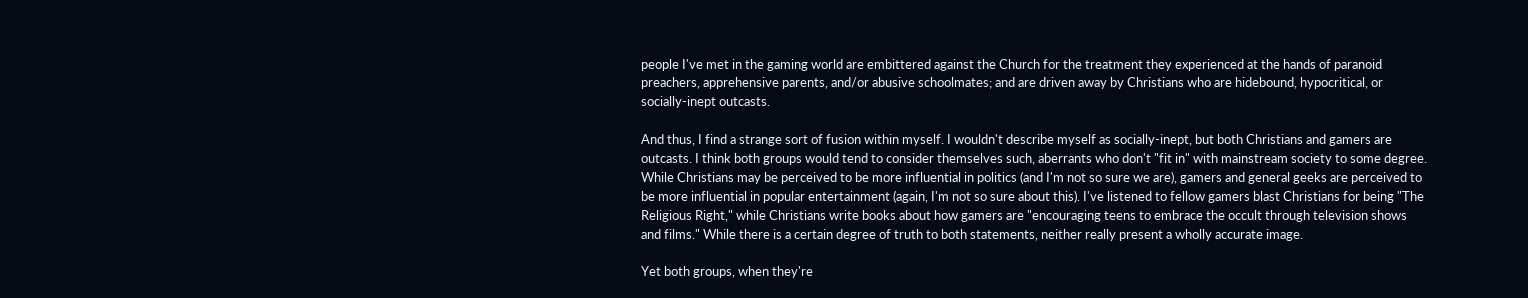people I've met in the gaming world are embittered against the Church for the treatment they experienced at the hands of paranoid preachers, apprehensive parents, and/or abusive schoolmates; and are driven away by Christians who are hidebound, hypocritical, or socially-inept outcasts.

And thus, I find a strange sort of fusion within myself. I wouldn't describe myself as socially-inept, but both Christians and gamers are outcasts. I think both groups would tend to consider themselves such, aberrants who don't "fit in" with mainstream society to some degree. While Christians may be perceived to be more influential in politics (and I'm not so sure we are), gamers and general geeks are perceived to be more influential in popular entertainment (again, I'm not so sure about this). I've listened to fellow gamers blast Christians for being "The Religious Right," while Christians write books about how gamers are "encouraging teens to embrace the occult through television shows and films." While there is a certain degree of truth to both statements, neither really present a wholly accurate image.

Yet both groups, when they're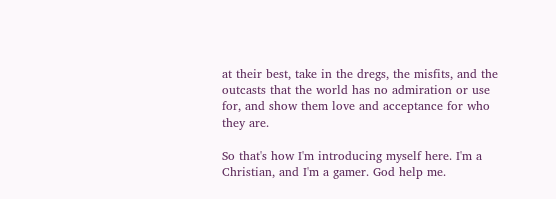at their best, take in the dregs, the misfits, and the outcasts that the world has no admiration or use for, and show them love and acceptance for who they are.

So that's how I'm introducing myself here. I'm a Christian, and I'm a gamer. God help me.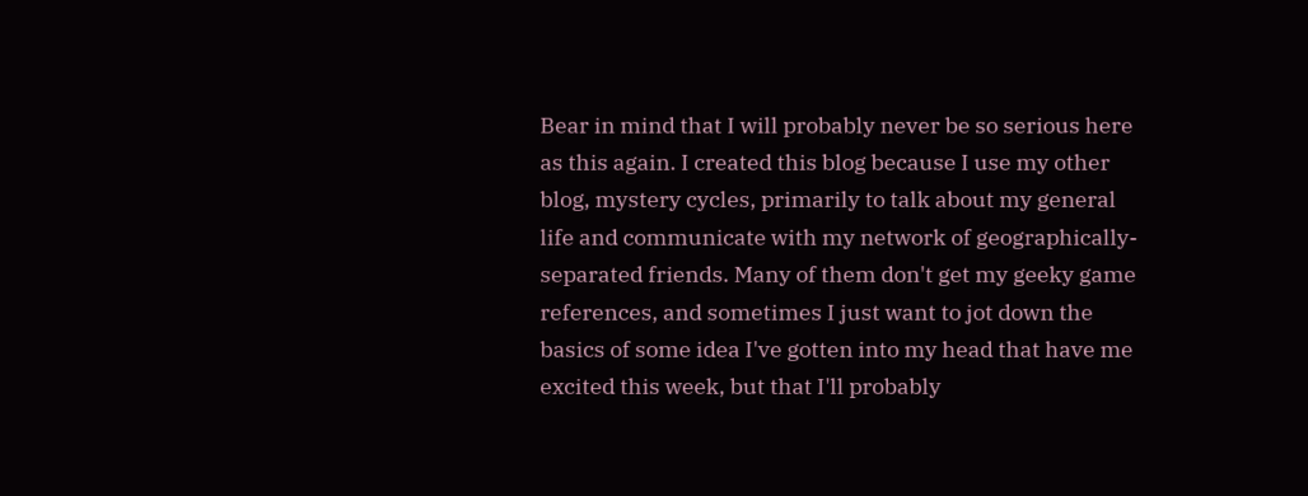Bear in mind that I will probably never be so serious here as this again. I created this blog because I use my other blog, mystery cycles, primarily to talk about my general life and communicate with my network of geographically-separated friends. Many of them don't get my geeky game references, and sometimes I just want to jot down the basics of some idea I've gotten into my head that have me excited this week, but that I'll probably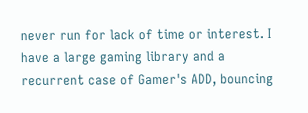never run for lack of time or interest. I have a large gaming library and a recurrent case of Gamer's ADD, bouncing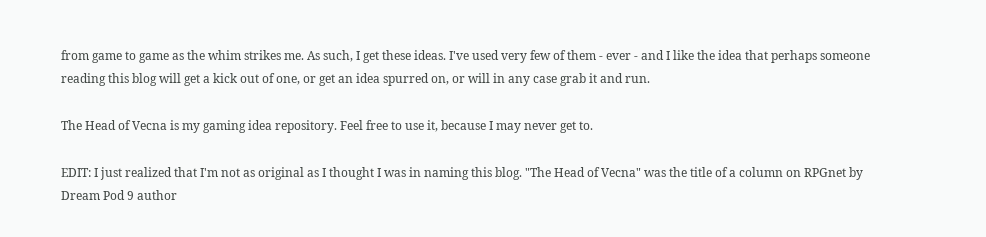from game to game as the whim strikes me. As such, I get these ideas. I've used very few of them - ever - and I like the idea that perhaps someone reading this blog will get a kick out of one, or get an idea spurred on, or will in any case grab it and run.

The Head of Vecna is my gaming idea repository. Feel free to use it, because I may never get to.

EDIT: I just realized that I'm not as original as I thought I was in naming this blog. "The Head of Vecna" was the title of a column on RPGnet by Dream Pod 9 author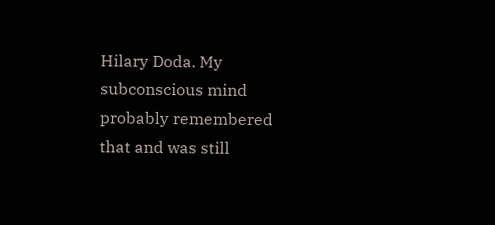Hilary Doda. My subconscious mind probably remembered that and was still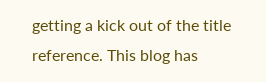getting a kick out of the title reference. This blog has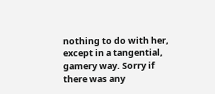nothing to do with her, except in a tangential, gamery way. Sorry if there was any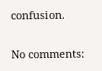confusion.

No comments: